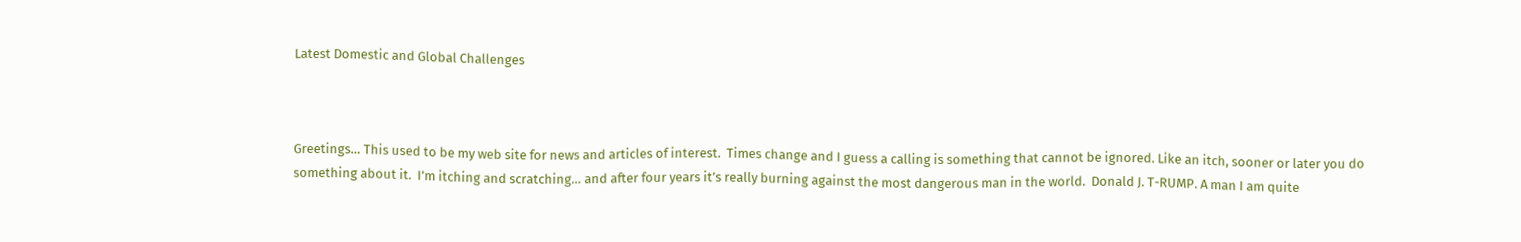Latest Domestic and Global Challenges



Greetings… This used to be my web site for news and articles of interest.  Times change and I guess a calling is something that cannot be ignored. Like an itch, sooner or later you do something about it.  I’m itching and scratching… and after four years it’s really burning against the most dangerous man in the world.  Donald J. T-RUMP. A man I am quite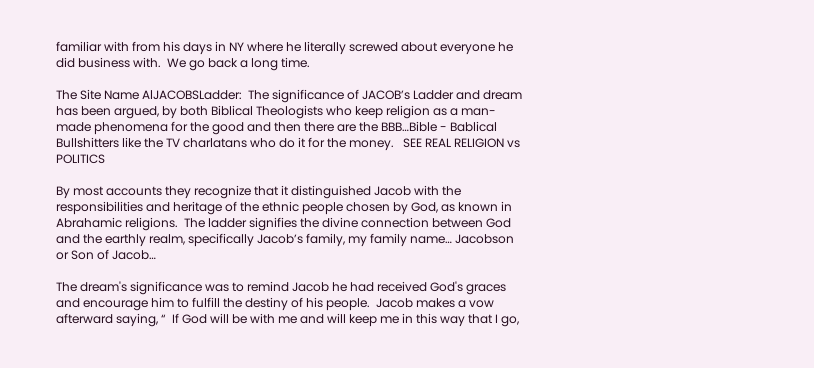familiar with from his days in NY where he literally screwed about everyone he did business with.  We go back a long time.

The Site Name AlJACOBSLadder:  The significance of JACOB’s Ladder and dream has been argued, by both Biblical Theologists who keep religion as a man-made phenomena for the good and then there are the BBB…Bible - Bablical Bullshitters like the TV charlatans who do it for the money.   SEE REAL RELIGION vs POLITICS

By most accounts they recognize that it distinguished Jacob with the responsibilities and heritage of the ethnic people chosen by God, as known in Abrahamic religions.  The ladder signifies the divine connection between God and the earthly realm, specifically Jacob’s family, my family name… Jacobson or Son of Jacob…

The dream's significance was to remind Jacob he had received God's graces and encourage him to fulfill the destiny of his people.  Jacob makes a vow afterward saying, “  If God will be with me and will keep me in this way that I go,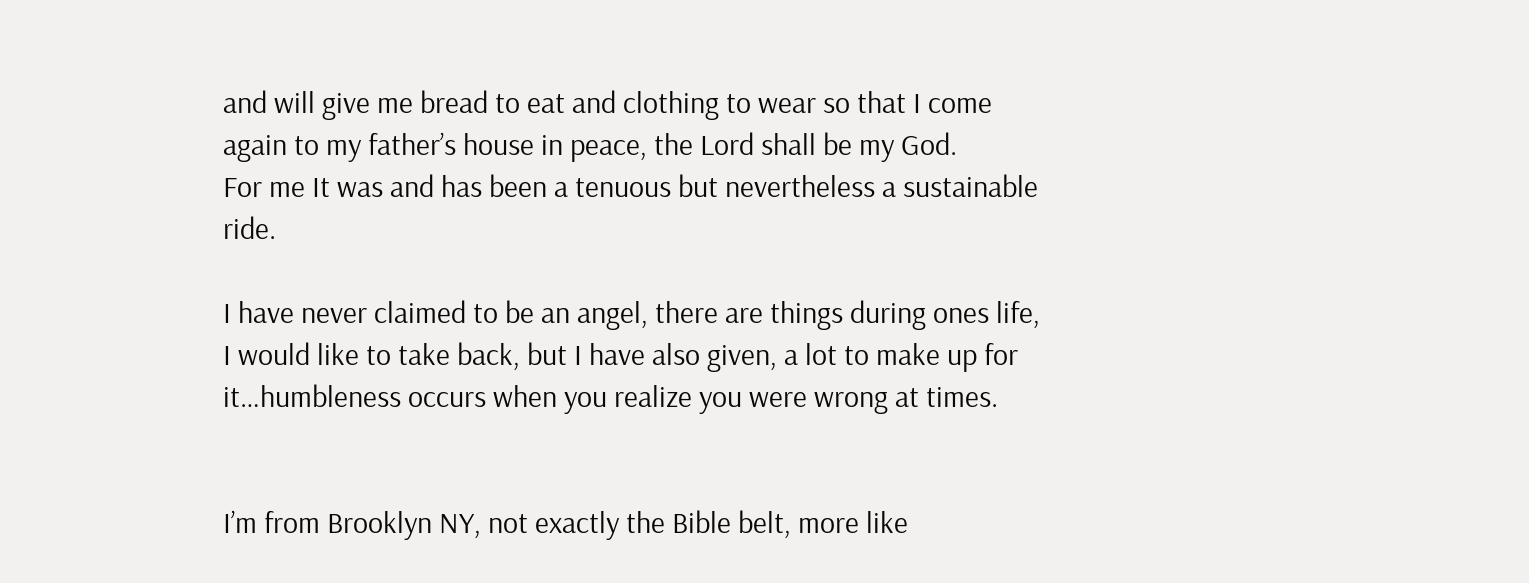and will give me bread to eat and clothing to wear so that I come again to my father’s house in peace, the Lord shall be my God.
For me It was and has been a tenuous but nevertheless a sustainable ride.

I have never claimed to be an angel, there are things during ones life, I would like to take back, but I have also given, a lot to make up for it…humbleness occurs when you realize you were wrong at times.


I’m from Brooklyn NY, not exactly the Bible belt, more like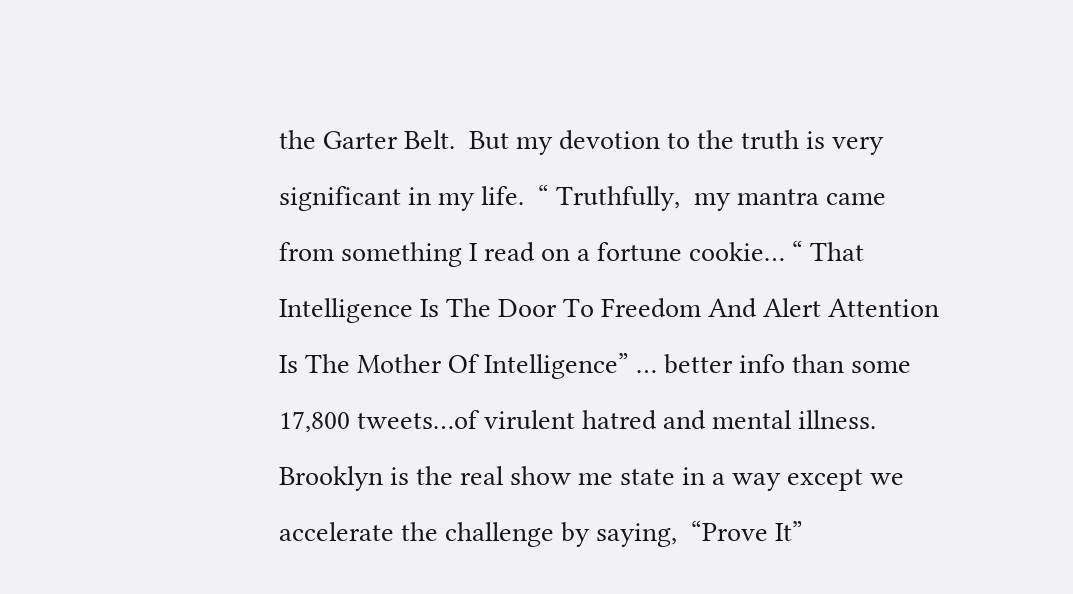the Garter Belt.  But my devotion to the truth is very significant in my life.  “ Truthfully,  my mantra came from something I read on a fortune cookie… “ That Intelligence Is The Door To Freedom And Alert Attention Is The Mother Of Intelligence” … better info than some 17,800 tweets…of virulent hatred and mental illness.   Brooklyn is the real show me state in a way except we accelerate the challenge by saying,  “Prove It”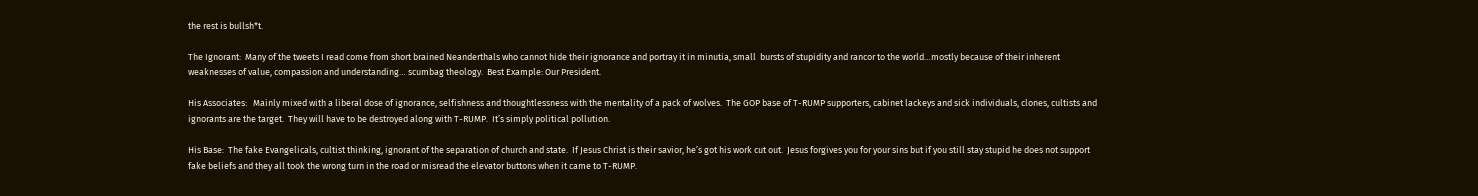the rest is bullsh*t.

The Ignorant:  Many of the tweets I read come from short brained Neanderthals who cannot hide their ignorance and portray it in minutia, small  bursts of stupidity and rancor to the world…mostly because of their inherent weaknesses of value, compassion and understanding… scumbag theology.  Best Example: Our President.

His Associates:   Mainly mixed with a liberal dose of ignorance, selfishness and thoughtlessness with the mentality of a pack of wolves.  The GOP base of T-RUMP supporters, cabinet lackeys and sick individuals, clones, cultists and ignorants are the target.  They will have to be destroyed along with T-RUMP.  It’s simply political pollution.

His Base:  The fake Evangelicals, cultist thinking, ignorant of the separation of church and state.  If Jesus Christ is their savior, he’s got his work cut out.  Jesus forgives you for your sins but if you still stay stupid he does not support fake beliefs and they all took the wrong turn in the road or misread the elevator buttons when it came to T-RUMP.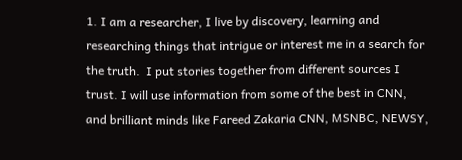1. I am a researcher, I live by discovery, learning and researching things that intrigue or interest me in a search for the truth.  I put stories together from different sources I trust. I will use information from some of the best in CNN, and brilliant minds like Fareed Zakaria CNN, MSNBC, NEWSY,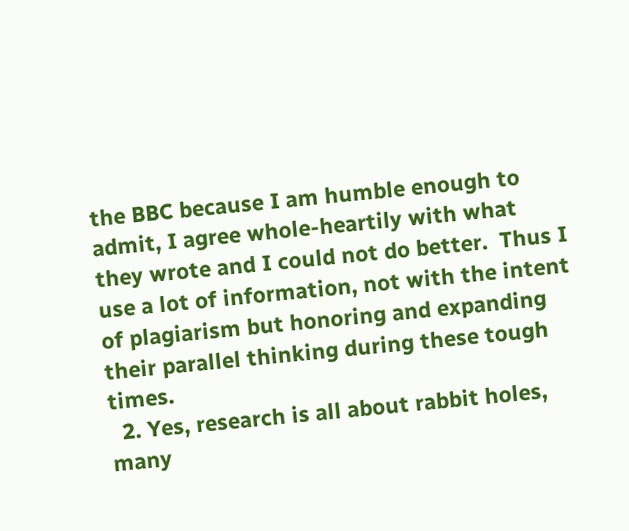the BBC because I am humble enough to admit, I agree whole-heartily with what they wrote and I could not do better.  Thus I use a lot of information, not with the intent of plagiarism but honoring and expanding their parallel thinking during these tough times.
  2. Yes, research is all about rabbit holes, many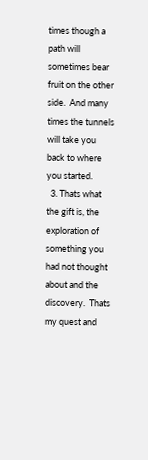times though a path will sometimes bear fruit on the other side.  And many times the tunnels will take you back to where you started.
  3. Thats what the gift is, the exploration of something you had not thought about and the discovery.  Thats my quest and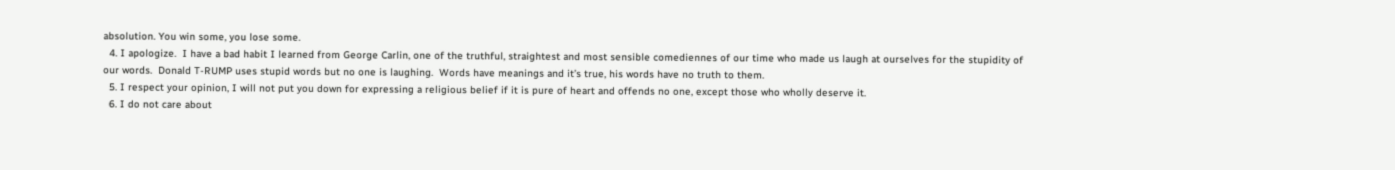absolution. You win some, you lose some.
  4. I apologize.  I have a bad habit I learned from George Carlin, one of the truthful, straightest and most sensible comediennes of our time who made us laugh at ourselves for the stupidity of our words.  Donald T-RUMP uses stupid words but no one is laughing.  Words have meanings and it’s true, his words have no truth to them.
  5. I respect your opinion, I will not put you down for expressing a religious belief if it is pure of heart and offends no one, except those who wholly deserve it.
  6. I do not care about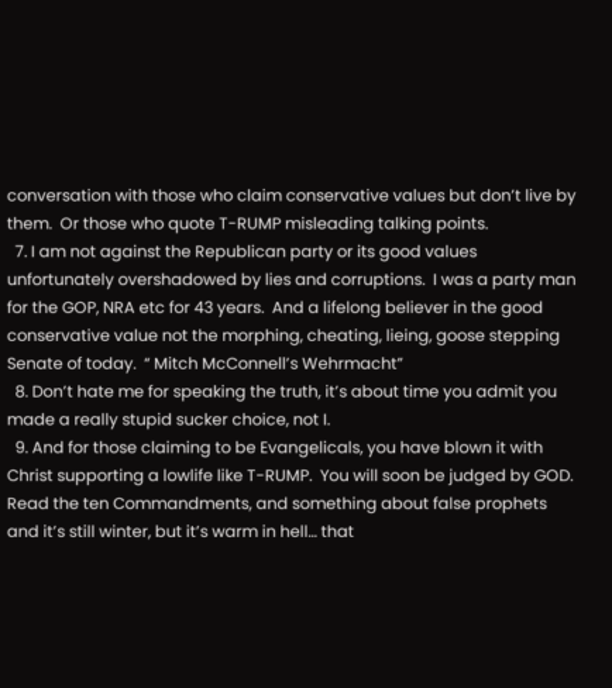conversation with those who claim conservative values but don’t live by them.  Or those who quote T-RUMP misleading talking points.
  7. I am not against the Republican party or its good values unfortunately overshadowed by lies and corruptions.  I was a party man for the GOP, NRA etc for 43 years.  And a lifelong believer in the good conservative value not the morphing, cheating, lieing, goose stepping Senate of today.  “ Mitch McConnell’s Wehrmacht”
  8. Don’t hate me for speaking the truth, it’s about time you admit you made a really stupid sucker choice, not I.
  9. And for those claiming to be Evangelicals, you have blown it with Christ supporting a lowlife like T-RUMP.  You will soon be judged by GOD.  Read the ten Commandments, and something about false prophets and it’s still winter, but it’s warm in hell… that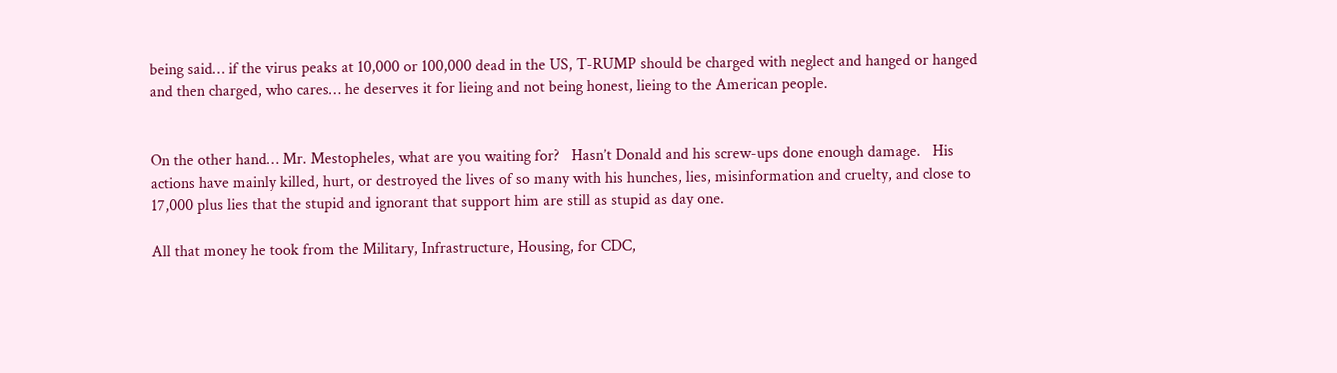being said… if the virus peaks at 10,000 or 100,000 dead in the US, T-RUMP should be charged with neglect and hanged or hanged and then charged, who cares… he deserves it for lieing and not being honest, lieing to the American people.


On the other hand… Mr. Mestopheles, what are you waiting for?   Hasn’t Donald and his screw-ups done enough damage.   His actions have mainly killed, hurt, or destroyed the lives of so many with his hunches, lies, misinformation and cruelty, and close to 17,000 plus lies that the stupid and ignorant that support him are still as stupid as day one.

All that money he took from the Military, Infrastructure, Housing, for CDC,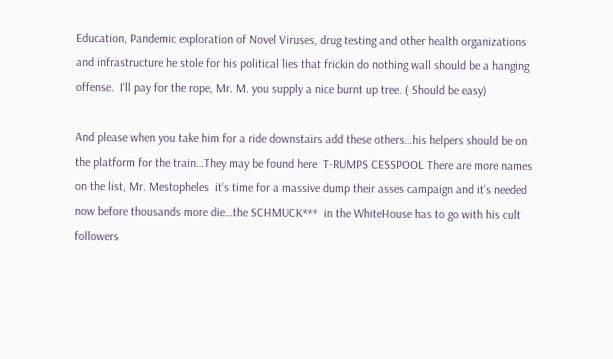Education, Pandemic exploration of Novel Viruses, drug testing and other health organizations and infrastructure he stole for his political lies that frickin do nothing wall should be a hanging offense.  I’ll pay for the rope, Mr. M. you supply a nice burnt up tree. ( Should be easy)

And please when you take him for a ride downstairs add these others…his helpers should be on the platform for the train…They may be found here  T-RUMPS CESSPOOL There are more names on the list, Mr. Mestopheles  it’s time for a massive dump their asses campaign and it’s needed now before thousands more die…the SCHMUCK***  in the WhiteHouse has to go with his cult followers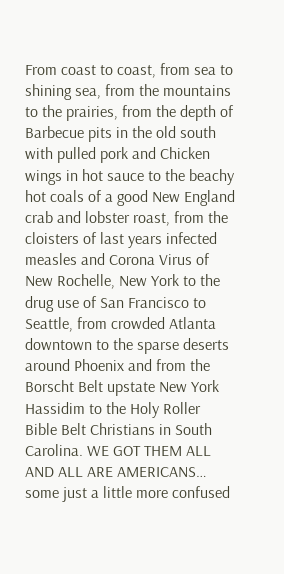From coast to coast, from sea to shining sea, from the mountains to the prairies, from the depth of Barbecue pits in the old south with pulled pork and Chicken wings in hot sauce to the beachy hot coals of a good New England crab and lobster roast, from the cloisters of last years infected measles and Corona Virus of New Rochelle, New York to the drug use of San Francisco to Seattle, from crowded Atlanta downtown to the sparse deserts around Phoenix and from the Borscht Belt upstate New York Hassidim to the Holy Roller Bible Belt Christians in South Carolina. WE GOT THEM ALL AND ALL ARE AMERICANS… some just a little more confused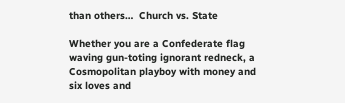than others…  Church vs. State

Whether you are a Confederate flag waving gun-toting ignorant redneck, a Cosmopolitan playboy with money and six loves and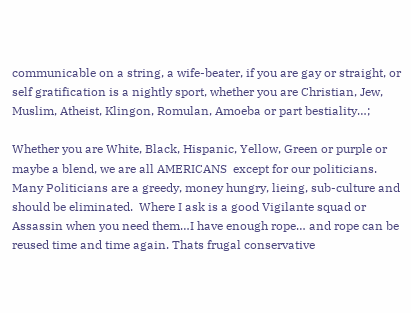communicable on a string, a wife-beater, if you are gay or straight, or self gratification is a nightly sport, whether you are Christian, Jew, Muslim, Atheist, Klingon, Romulan, Amoeba or part bestiality…;

Whether you are White, Black, Hispanic, Yellow, Green or purple or maybe a blend, we are all AMERICANS  except for our politicians.  Many Politicians are a greedy, money hungry, lieing, sub-culture and should be eliminated.  Where I ask is a good Vigilante squad or Assassin when you need them…I have enough rope… and rope can be reused time and time again. Thats frugal conservative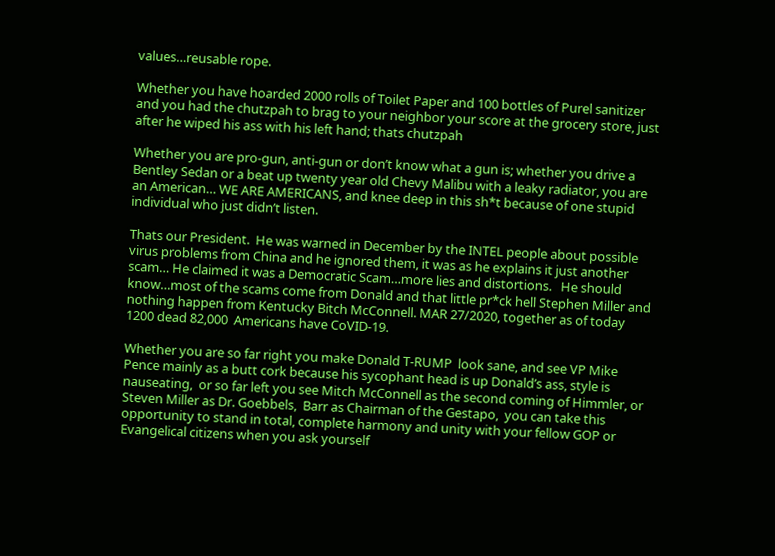values…reusable rope.

Whether you have hoarded 2000 rolls of Toilet Paper and 100 bottles of Purel sanitizer and you had the chutzpah to brag to your neighbor your score at the grocery store, just after he wiped his ass with his left hand; thats chutzpah

Whether you are pro-gun, anti-gun or don’t know what a gun is; whether you drive a Bentley Sedan or a beat up twenty year old Chevy Malibu with a leaky radiator, you are an American… WE ARE AMERICANS, and knee deep in this sh*t because of one stupid individual who just didn’t listen.

Thats our President.  He was warned in December by the INTEL people about possible virus problems from China and he ignored them, it was as he explains it just another scam… He claimed it was a Democratic Scam…more lies and distortions.   He should know…most of the scams come from Donald and that little pr*ck hell Stephen Miller and nothing happen from Kentucky Bitch McConnell. MAR 27/2020, together as of today   1200 dead 82,000  Americans have CoVID-19.

Whether you are so far right you make Donald T-RUMP  look sane, and see VP Mike Pence mainly as a butt cork because his sycophant head is up Donald’s ass, style is nauseating,  or so far left you see Mitch McConnell as the second coming of Himmler, or Steven Miller as Dr. Goebbels,  Barr as Chairman of the Gestapo,  you can take this opportunity to stand in total, complete harmony and unity with your fellow GOP or Evangelical citizens when you ask yourself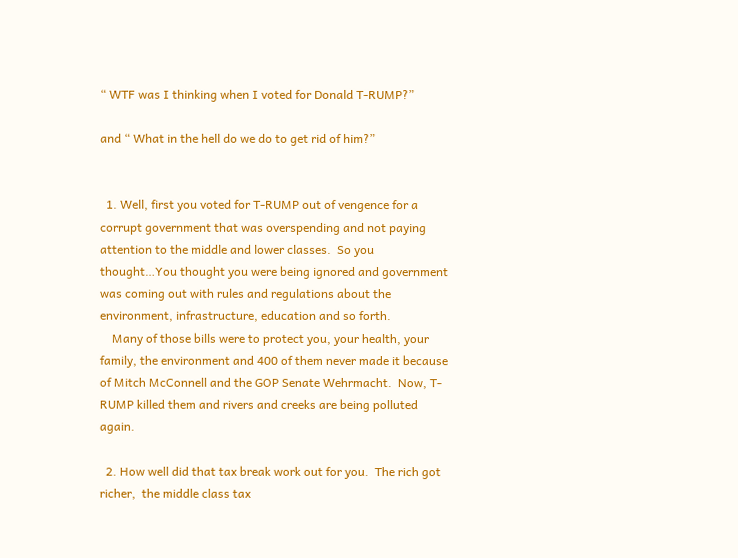“ WTF was I thinking when I voted for Donald T-RUMP?”

and “ What in the hell do we do to get rid of him?”


  1. Well, first you voted for T-RUMP out of vengence for a corrupt government that was overspending and not paying attention to the middle and lower classes.  So you thought…You thought you were being ignored and government was coming out with rules and regulations about the environment, infrastructure, education and so forth.
    Many of those bills were to protect you, your health, your family, the environment and 400 of them never made it because of Mitch McConnell and the GOP Senate Wehrmacht.  Now, T-RUMP killed them and rivers and creeks are being polluted again.

  2. How well did that tax break work out for you.  The rich got richer,  the middle class tax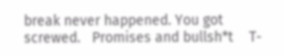break never happened. You got screwed.   Promises and bullsh*t    T-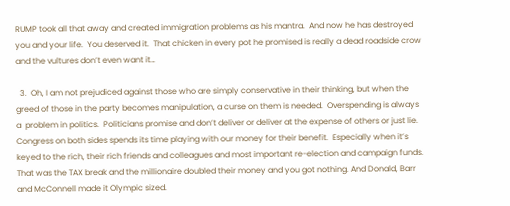RUMP took all that away and created immigration problems as his mantra.  And now he has destroyed you and your life.  You deserved it.  That chicken in every pot he promised is really a dead roadside crow and the vultures don’t even want it…

  3.  Oh, I am not prejudiced against those who are simply conservative in their thinking, but when the greed of those in the party becomes manipulation, a curse on them is needed.  Overspending is always a  problem in politics.  Politicians promise and don’t deliver or deliver at the expense of others or just lie.   Congress on both sides spends its time playing with our money for their benefit.  Especially when it’s keyed to the rich, their rich friends and colleagues and most important re-election and campaign funds.  That was the TAX break and the millionaire doubled their money and you got nothing. And Donald, Barr and McConnell made it Olympic sized.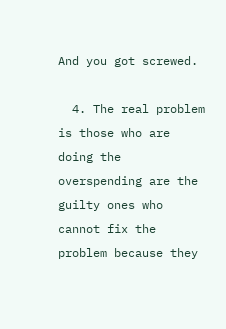And you got screwed.

  4. The real problem is those who are doing the overspending are the guilty ones who cannot fix the problem because they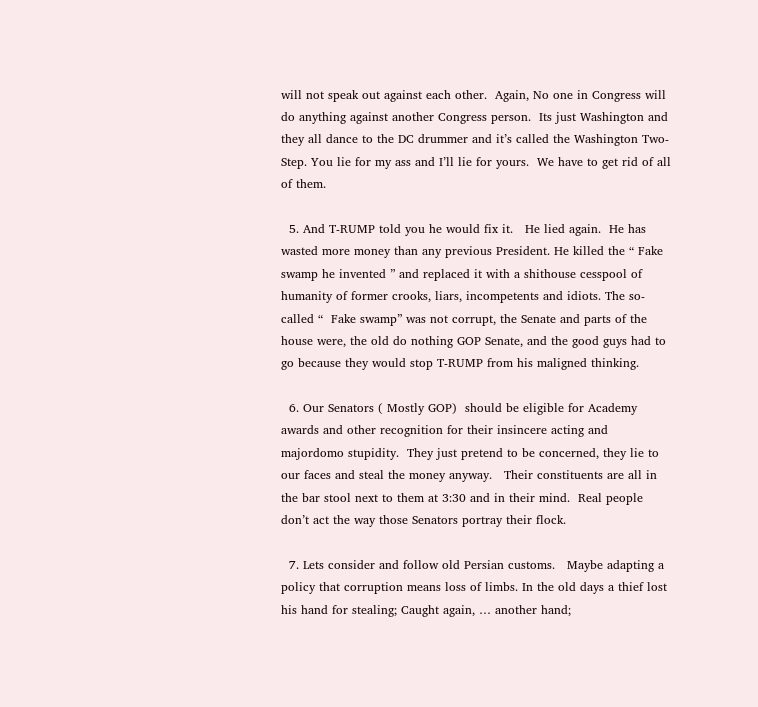will not speak out against each other.  Again, No one in Congress will do anything against another Congress person.  Its just Washington and they all dance to the DC drummer and it’s called the Washington Two-Step. You lie for my ass and I’ll lie for yours.  We have to get rid of all of them.

  5. And T-RUMP told you he would fix it.   He lied again.  He has wasted more money than any previous President. He killed the “ Fake swamp he invented ” and replaced it with a shithouse cesspool of humanity of former crooks, liars, incompetents and idiots. The so-called “  Fake swamp” was not corrupt, the Senate and parts of the house were, the old do nothing GOP Senate, and the good guys had to go because they would stop T-RUMP from his maligned thinking.

  6. Our Senators ( Mostly GOP)  should be eligible for Academy awards and other recognition for their insincere acting and majordomo stupidity.  They just pretend to be concerned, they lie to our faces and steal the money anyway.   Their constituents are all in the bar stool next to them at 3:30 and in their mind.  Real people don’t act the way those Senators portray their flock.

  7. Lets consider and follow old Persian customs.   Maybe adapting a policy that corruption means loss of limbs. In the old days a thief lost his hand for stealing; Caught again, … another hand;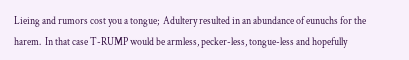Lieing and rumors cost you a tongue;  Adultery resulted in an abundance of eunuchs for the harem.  In that case T-RUMP would be armless, pecker-less, tongue-less and hopefully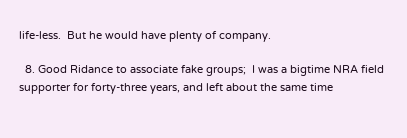life-less.  But he would have plenty of company.

  8. Good Ridance to associate fake groups;  I was a bigtime NRA field supporter for forty-three years, and left about the same time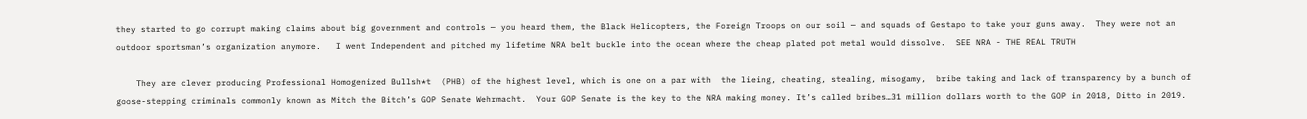they started to go corrupt making claims about big government and controls — you heard them, the Black Helicopters, the Foreign Troops on our soil — and squads of Gestapo to take your guns away.  They were not an outdoor sportsman’s organization anymore.   I went Independent and pitched my lifetime NRA belt buckle into the ocean where the cheap plated pot metal would dissolve.  SEE NRA - THE REAL TRUTH

    They are clever producing Professional Homogenized Bullsh*t  (PHB) of the highest level, which is one on a par with  the lieing, cheating, stealing, misogamy,  bribe taking and lack of transparency by a bunch of goose-stepping criminals commonly known as Mitch the Bitch’s GOP Senate Wehrmacht.  Your GOP Senate is the key to the NRA making money. It’s called bribes…31 million dollars worth to the GOP in 2018, Ditto in 2019.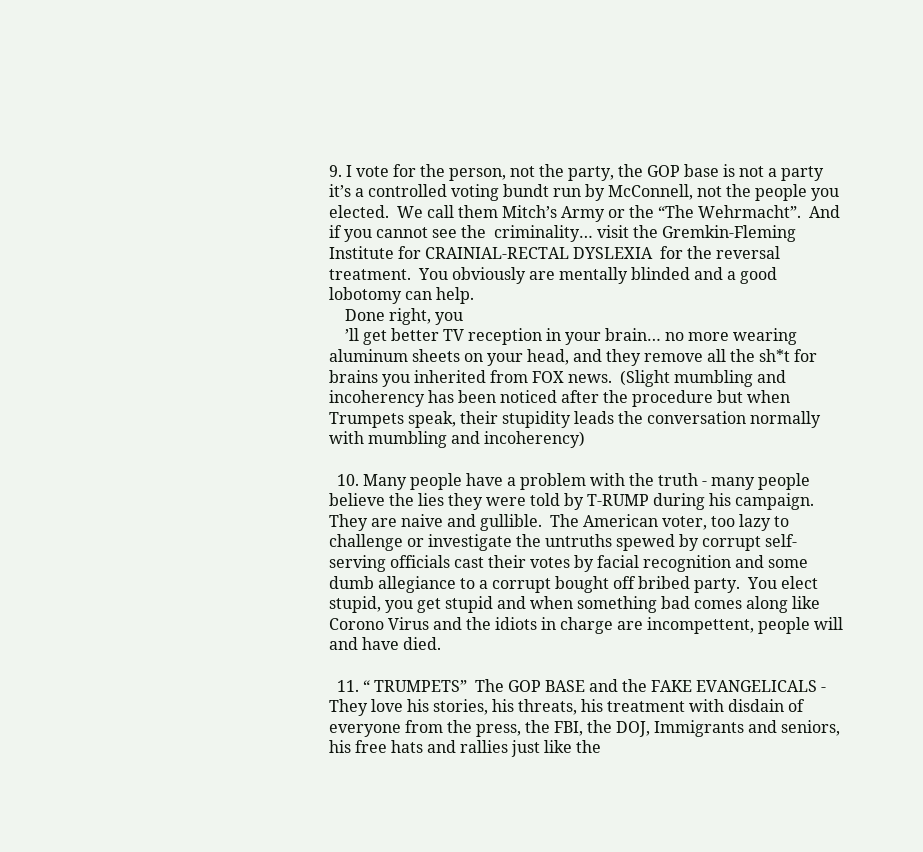9. I vote for the person, not the party, the GOP base is not a party it’s a controlled voting bundt run by McConnell, not the people you elected.  We call them Mitch’s Army or the “The Wehrmacht”.  And if you cannot see the  criminality… visit the Gremkin-Fleming Institute for CRAINIAL-RECTAL DYSLEXIA  for the reversal treatment.  You obviously are mentally blinded and a good lobotomy can help.
    Done right, you
    ’ll get better TV reception in your brain… no more wearing aluminum sheets on your head, and they remove all the sh*t for brains you inherited from FOX news.  (Slight mumbling and incoherency has been noticed after the procedure but when Trumpets speak, their stupidity leads the conversation normally with mumbling and incoherency)

  10. Many people have a problem with the truth - many people believe the lies they were told by T-RUMP during his campaign.  They are naive and gullible.  The American voter, too lazy to challenge or investigate the untruths spewed by corrupt self-serving officials cast their votes by facial recognition and some dumb allegiance to a corrupt bought off bribed party.  You elect stupid, you get stupid and when something bad comes along like Corono Virus and the idiots in charge are incompettent, people will and have died.

  11. “ TRUMPETS”  The GOP BASE and the FAKE EVANGELICALS - They love his stories, his threats, his treatment with disdain of everyone from the press, the FBI, the DOJ, Immigrants and seniors,  his free hats and rallies just like the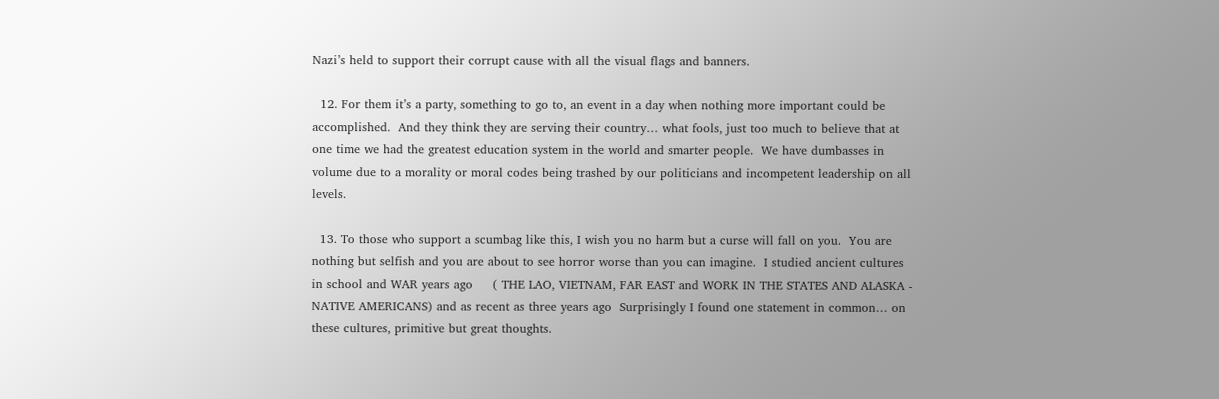Nazi’s held to support their corrupt cause with all the visual flags and banners.

  12. For them it’s a party, something to go to, an event in a day when nothing more important could be accomplished.  And they think they are serving their country… what fools, just too much to believe that at one time we had the greatest education system in the world and smarter people.  We have dumbasses in volume due to a morality or moral codes being trashed by our politicians and incompetent leadership on all levels.

  13. To those who support a scumbag like this, I wish you no harm but a curse will fall on you.  You are nothing but selfish and you are about to see horror worse than you can imagine.  I studied ancient cultures in school and WAR years ago     ( THE LAO, VIETNAM, FAR EAST and WORK IN THE STATES AND ALASKA - NATIVE AMERICANS) and as recent as three years ago  Surprisingly I found one statement in common… on these cultures, primitive but great thoughts.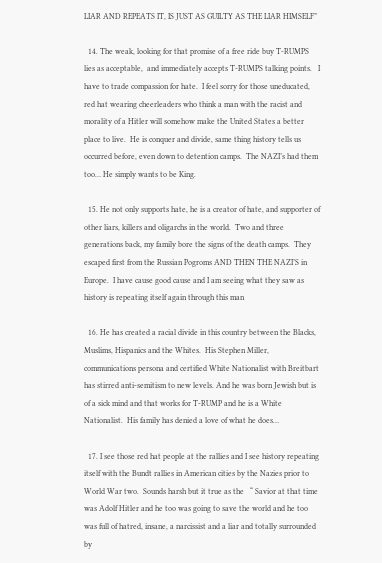LIAR AND REPEATS IT, IS JUST AS GUILTY AS THE LIAR HIMSELF”

  14. The weak, looking for that promise of a free ride buy T-RUMPS lies as acceptable,  and immediately accepts T-RUMPS talking points.   I have to trade compassion for hate.  I feel sorry for those uneducated, red hat wearing cheerleaders who think a man with the racist and morality of a Hitler will somehow make the United States a better place to live.  He is conquer and divide, same thing history tells us occurred before, even down to detention camps.  The NAZI’s had them too… He simply wants to be King.

  15. He not only supports hate, he is a creator of hate, and supporter of other liars, killers and oligarchs in the world.  Two and three generations back, my family bore the signs of the death camps.  They escaped first from the Russian Pogroms AND THEN THE NAZI’S in Europe.  I have cause good cause and I am seeing what they saw as history is repeating itself again through this man

  16. He has created a racial divide in this country between the Blacks, Muslims, Hispanics and the Whites.  His Stephen Miller, communications persona and certified White Nationalist with Breitbart has stirred anti-semitism to new levels. And he was born Jewish but is of a sick mind and that works for T-RUMP and he is a White Nationalist.  His family has denied a love of what he does…

  17. I see those red hat people at the rallies and I see history repeating itself with the Bundt rallies in American cities by the Nazies prior to World War two.  Sounds harsh but it true as the   “ Savior at that time was Adolf Hitler and he too was going to save the world and he too was full of hatred, insane, a narcissist and a liar and totally surrounded by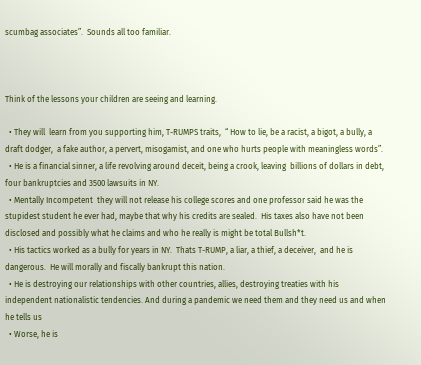scumbag associates”.  Sounds all too familiar.



Think of the lessons your children are seeing and learning.

  • They will  learn from you supporting him, T-RUMPS traits,  “ How to lie, be a racist, a bigot, a bully, a draft dodger,  a fake author, a pervert, misogamist, and one who hurts people with meaningless words”.
  • He is a financial sinner, a life revolving around deceit, being a crook, leaving  billions of dollars in debt, four bankruptcies and 3500 lawsuits in NY.
  • Mentally Incompetent  they will not release his college scores and one professor said he was the stupidest student he ever had, maybe that why his credits are sealed.  His taxes also have not been disclosed and possibly what he claims and who he really is might be total Bullsh*t.
  • His tactics worked as a bully for years in NY.  Thats T-RUMP, a liar, a thief, a deceiver,  and he is dangerous.  He will morally and fiscally bankrupt this nation.
  • He is destroying our relationships with other countries, allies, destroying treaties with his independent nationalistic tendencies. And during a pandemic we need them and they need us and when he tells us
  • Worse, he is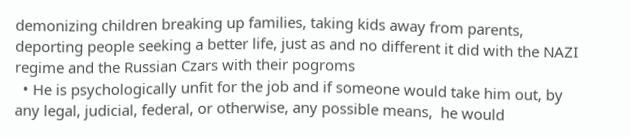demonizing children breaking up families, taking kids away from parents, deporting people seeking a better life, just as and no different it did with the NAZI regime and the Russian Czars with their pogroms
  • He is psychologically unfit for the job and if someone would take him out, by any legal, judicial, federal, or otherwise, any possible means,  he would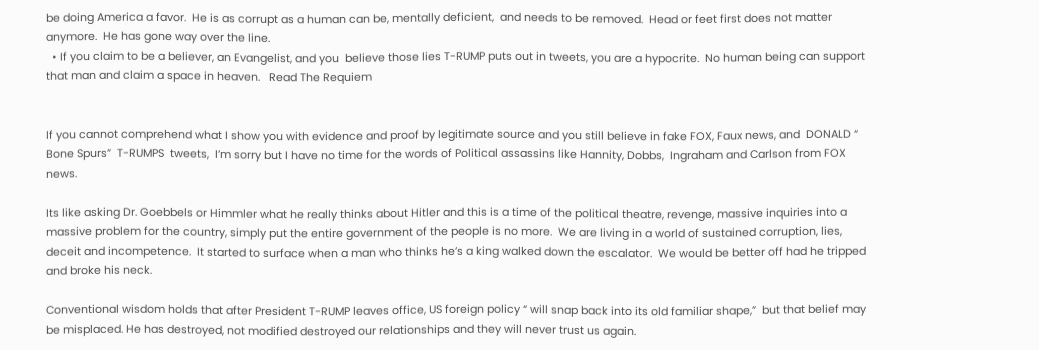be doing America a favor.  He is as corrupt as a human can be, mentally deficient,  and needs to be removed.  Head or feet first does not matter anymore.  He has gone way over the line.
  • If you claim to be a believer, an Evangelist, and you  believe those lies T-RUMP puts out in tweets, you are a hypocrite.  No human being can support that man and claim a space in heaven.   Read The Requiem


If you cannot comprehend what I show you with evidence and proof by legitimate source and you still believe in fake FOX, Faux news, and  DONALD “ Bone Spurs”  T-RUMPS  tweets,  I’m sorry but I have no time for the words of Political assassins like Hannity, Dobbs,  Ingraham and Carlson from FOX news.

Its like asking Dr. Goebbels or Himmler what he really thinks about Hitler and this is a time of the political theatre, revenge, massive inquiries into a massive problem for the country, simply put the entire government of the people is no more.  We are living in a world of sustained corruption, lies, deceit and incompetence.  It started to surface when a man who thinks he’s a king walked down the escalator.  We would be better off had he tripped and broke his neck.

Conventional wisdom holds that after President T-RUMP leaves office, US foreign policy “ will snap back into its old familiar shape,”  but that belief may be misplaced. He has destroyed, not modified destroyed our relationships and they will never trust us again.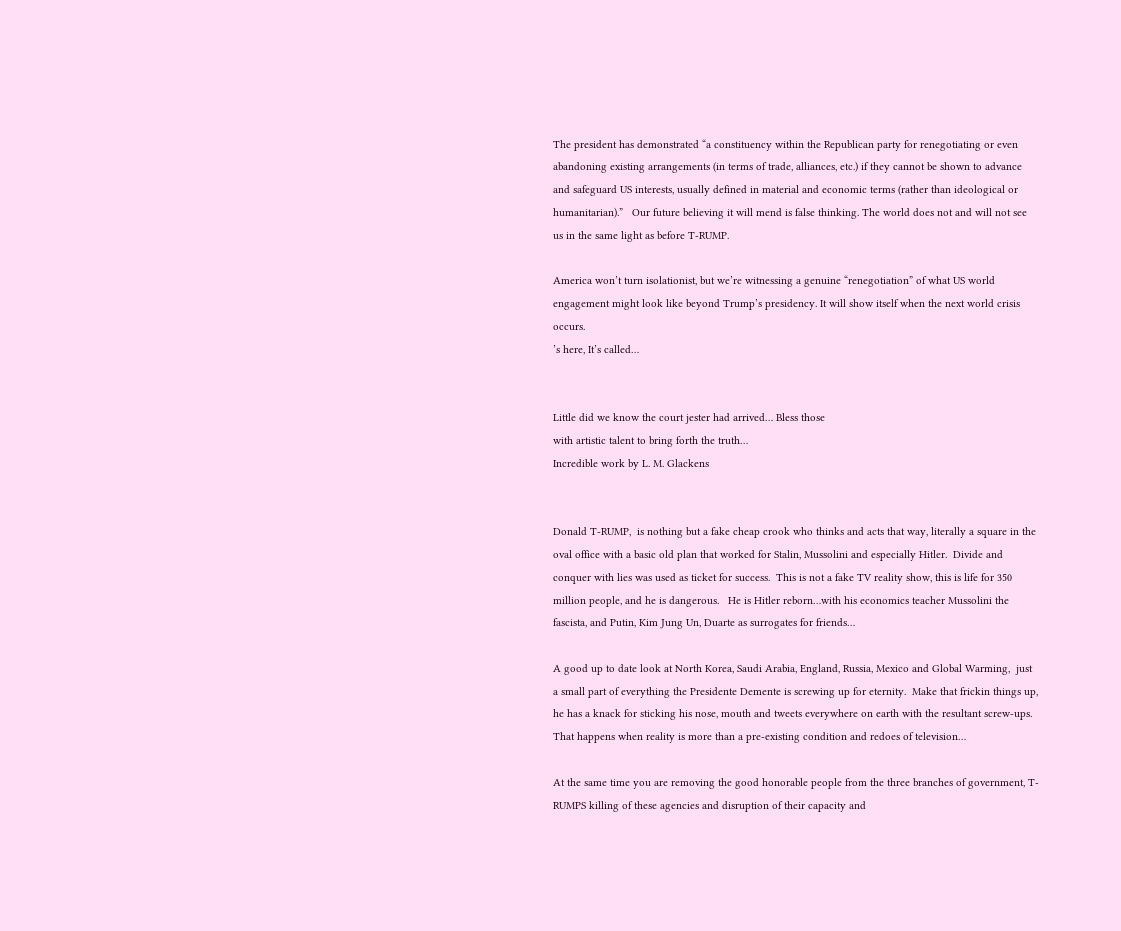The president has demonstrated “a constituency within the Republican party for renegotiating or even abandoning existing arrangements (in terms of trade, alliances, etc.) if they cannot be shown to advance and safeguard US interests, usually defined in material and economic terms (rather than ideological or humanitarian).”   Our future believing it will mend is false thinking. The world does not and will not see us in the same light as before T-RUMP.

America won’t turn isolationist, but we’re witnessing a genuine “renegotiation” of what US world engagement might look like beyond Trump’s presidency. It will show itself when the next world crisis occurs.
’s here, It’s called…


Little did we know the court jester had arrived… Bless those
with artistic talent to bring forth the truth…
Incredible work by L. M. Glackens


Donald T-RUMP,  is nothing but a fake cheap crook who thinks and acts that way, literally a square in the oval office with a basic old plan that worked for Stalin, Mussolini and especially Hitler.  Divide and conquer with lies was used as ticket for success.  This is not a fake TV reality show, this is life for 350 million people, and he is dangerous.   He is Hitler reborn…with his economics teacher Mussolini the fascista, and Putin, Kim Jung Un, Duarte as surrogates for friends…

A good up to date look at North Korea, Saudi Arabia, England, Russia, Mexico and Global Warming,  just a small part of everything the Presidente Demente is screwing up for eternity.  Make that frickin things up, he has a knack for sticking his nose, mouth and tweets everywhere on earth with the resultant screw-ups. That happens when reality is more than a pre-existing condition and redoes of television…

At the same time you are removing the good honorable people from the three branches of government, T-RUMPS killing of these agencies and disruption of their capacity and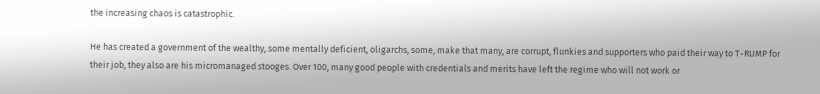the increasing chaos is catastrophic.

He has created a government of the wealthy, some mentally deficient, oligarchs, some, make that many, are corrupt, flunkies and supporters who paid their way to T-RUMP for their job, they also are his micromanaged stooges. Over 100, many good people with credentials and merits have left the regime who will not work or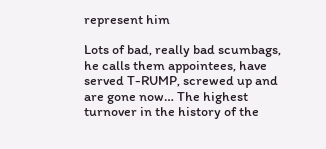represent him

Lots of bad, really bad scumbags, he calls them appointees, have served T-RUMP, screwed up and are gone now… The highest turnover in the history of the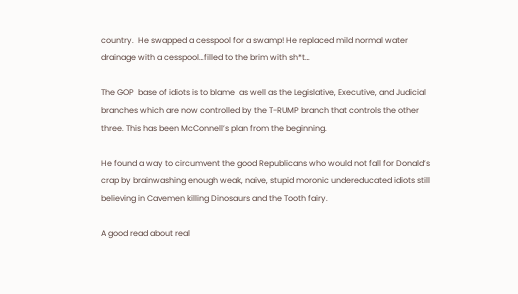country.  He swapped a cesspool for a swamp! He replaced mild normal water drainage with a cesspool…filled to the brim with sh*t…

The GOP  base of idiots is to blame  as well as the Legislative, Executive, and Judicial branches which are now controlled by the T-RUMP branch that controls the other three. This has been McConnell’s plan from the beginning.

He found a way to circumvent the good Republicans who would not fall for Donald’s crap by brainwashing enough weak, naive, stupid moronic undereducated idiots still believing in Cavemen killing Dinosaurs and the Tooth fairy.

A good read about real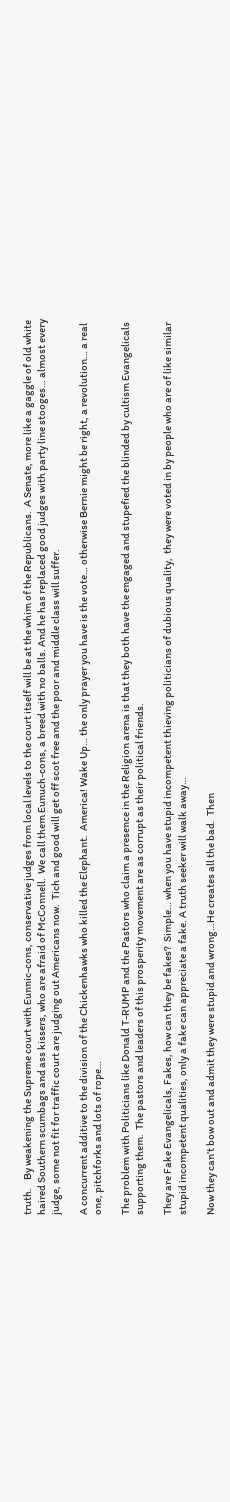truth.    By weakening the Supreme court with Eunnic-cons, conservative judges from local levels to the court itself will be at the whim of the Republicans.  A Senate, more like a gaggle of old white haired Southern scumbags and ass kissers, who are afraid of McConnell.  We call them Eunuch-cons, a breed with no balls. And he has replaced good judges with party line stooges… almost every judge, some not fit for traffic court are judging out Americans now.  Tich and good will get off scot free and the poor and middle class will suffer.

A concurrent additive to the division of the Chickenhawks who killed the Elephant.  America! Wake Up… the only prayer you have is the vote… otherwise Bernie might be right, a revolution… a real one, pitchforks and lots of rope…

The problem with Politicians like Donald T-RUMP and the Pastors who claim a presence in the Religion arena is that they both have the engaged and stupefied the blinded by cultism Evangelicals supporting them.  The pastors and leaders of this prosperity movement are as corrupt as their political friends.

They are Fake Evangelicals, Fakes, how can they be fakes?  Simple… when you have stupid incompetent thieving politicians of dubious quality,  they were voted in by people who are of like similar stupid incompetent qualities, only a fake can appreciate a fake. A truth seeker will walk away…

Now they can’t bow out and admit they were stupid and wrong…He creates all the bad.  Then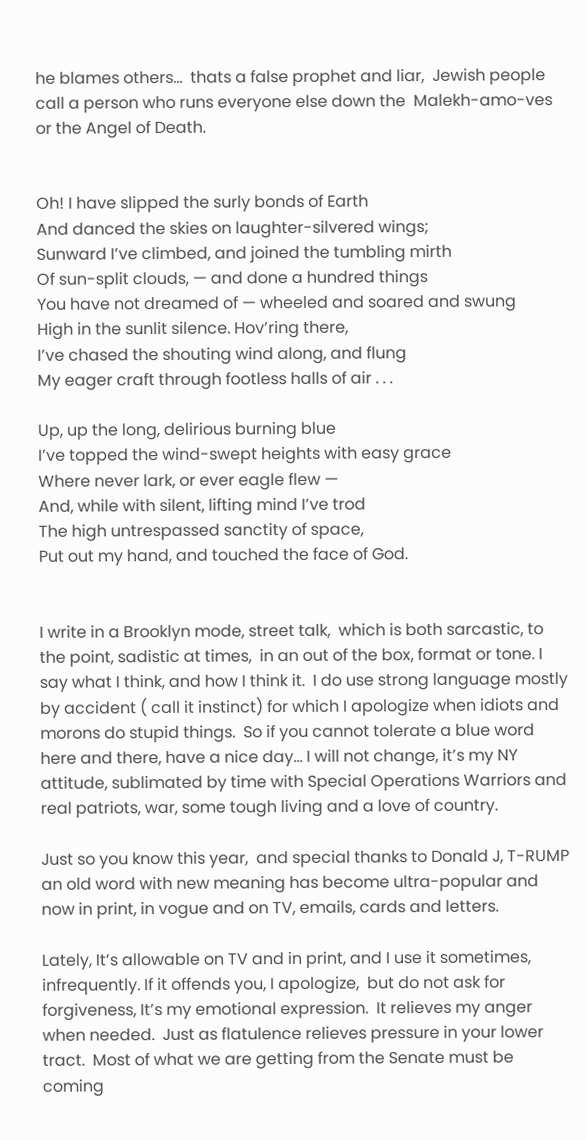he blames others…  thats a false prophet and liar,  Jewish people call a person who runs everyone else down the  Malekh-amo-ves  or the Angel of Death.


Oh! I have slipped the surly bonds of Earth
And danced the skies on laughter-silvered wings;
Sunward I’ve climbed, and joined the tumbling mirth
Of sun-split clouds, — and done a hundred things
You have not dreamed of — wheeled and soared and swung
High in the sunlit silence. Hov’ring there,
I’ve chased the shouting wind along, and flung
My eager craft through footless halls of air . . .

Up, up the long, delirious burning blue
I’ve topped the wind-swept heights with easy grace
Where never lark, or ever eagle flew —
And, while with silent, lifting mind I’ve trod
The high untrespassed sanctity of space,
Put out my hand, and touched the face of God.


I write in a Brooklyn mode, street talk,  which is both sarcastic, to the point, sadistic at times,  in an out of the box, format or tone. I say what I think, and how I think it.  I do use strong language mostly by accident ( call it instinct) for which I apologize when idiots and morons do stupid things.  So if you cannot tolerate a blue word here and there, have a nice day... I will not change, it’s my NY attitude, sublimated by time with Special Operations Warriors and real patriots, war, some tough living and a love of country.

Just so you know this year,  and special thanks to Donald J, T-RUMP  an old word with new meaning has become ultra-popular and now in print, in vogue and on TV, emails, cards and letters.

Lately, It’s allowable on TV and in print, and I use it sometimes, infrequently. If it offends you, I apologize,  but do not ask for forgiveness, It’s my emotional expression.  It relieves my anger when needed.  Just as flatulence relieves pressure in your lower tract.  Most of what we are getting from the Senate must be coming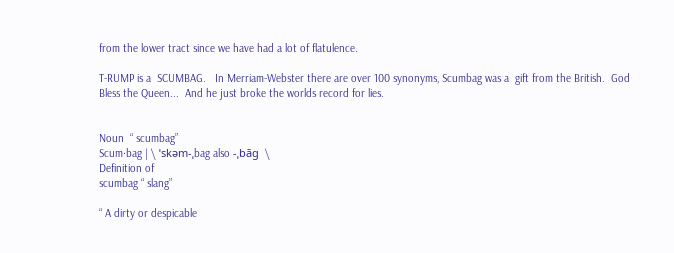from the lower tract since we have had a lot of flatulence.

T-RUMP is a  SCUMBAG.   In Merriam-Webster there are over 100 synonyms, Scumbag was a  gift from the British.  God Bless the Queen...  And he just broke the worlds record for lies.


Noun  “ scumbag”
Scum·bag | \ ˈskəm-ˌbag also -ˌbāg  \
Definition of
scumbag “ slang”

“ A dirty or despicable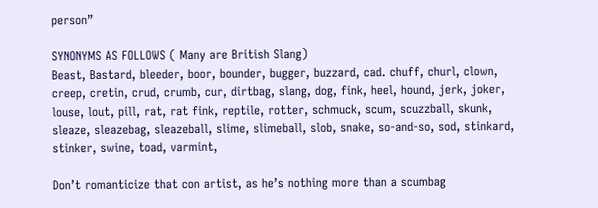person”

SYNONYMS AS FOLLOWS ( Many are British Slang)
Beast, Bastard, bleeder, boor, bounder, bugger, buzzard, cad. chuff, churl, clown, creep, cretin, crud, crumb, cur, dirtbag, slang, dog, fink, heel, hound, jerk, joker, louse, lout, pill, rat, rat fink, reptile, rotter, schmuck, scum, scuzzball, skunk, sleaze, sleazebag, sleazeball, slime, slimeball, slob, snake, so-and-so, sod, stinkard, stinker, swine, toad, varmint,

Don’t romanticize that con artist, as he’s nothing more than a scumbag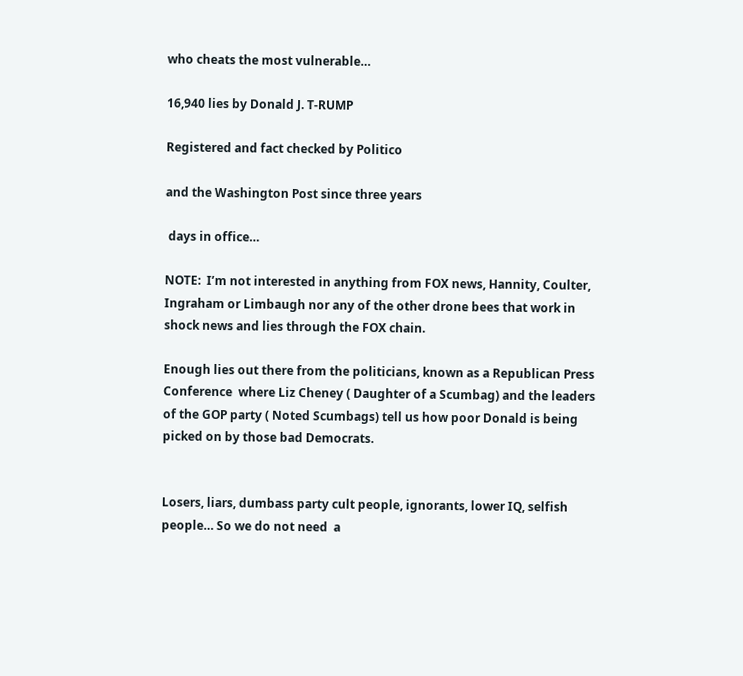who cheats the most vulnerable…

16,940 lies by Donald J. T-RUMP

Registered and fact checked by Politico

and the Washington Post since three years

 days in office…

NOTE:  I’m not interested in anything from FOX news, Hannity, Coulter, Ingraham or Limbaugh nor any of the other drone bees that work in shock news and lies through the FOX chain.

Enough lies out there from the politicians, known as a Republican Press Conference  where Liz Cheney ( Daughter of a Scumbag) and the leaders of the GOP party ( Noted Scumbags) tell us how poor Donald is being picked on by those bad Democrats.


Losers, liars, dumbass party cult people, ignorants, lower IQ, selfish people… So we do not need  a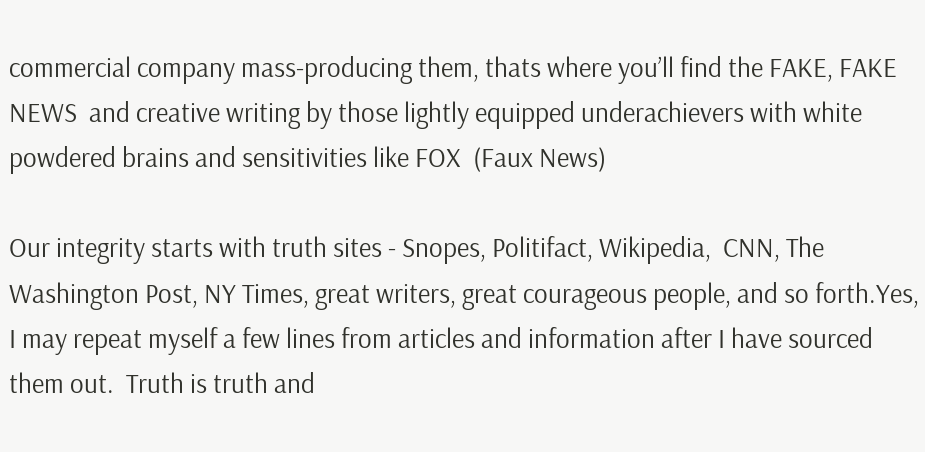commercial company mass-producing them, thats where you’ll find the FAKE, FAKE NEWS  and creative writing by those lightly equipped underachievers with white powdered brains and sensitivities like FOX  (Faux News)

Our integrity starts with truth sites - Snopes, Politifact, Wikipedia,  CNN, The Washington Post, NY Times, great writers, great courageous people, and so forth.Yes, I may repeat myself a few lines from articles and information after I have sourced them out.  Truth is truth and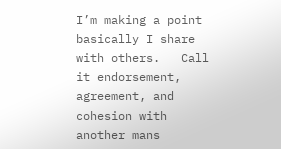I’m making a point basically I share with others.   Call it endorsement, agreement, and cohesion with another mans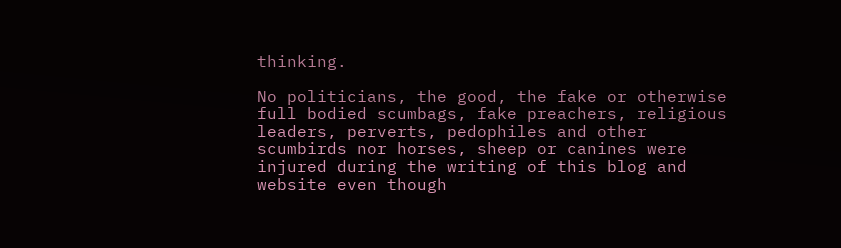thinking.

No politicians, the good, the fake or otherwise full bodied scumbags, fake preachers, religious leaders, perverts, pedophiles and other scumbirds nor horses, sheep or canines were injured during the writing of this blog and website even though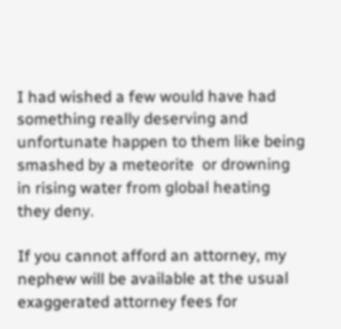I had wished a few would have had something really deserving and unfortunate happen to them like being smashed by a meteorite  or drowning in rising water from global heating they deny.

If you cannot afford an attorney, my nephew will be available at the usual exaggerated attorney fees for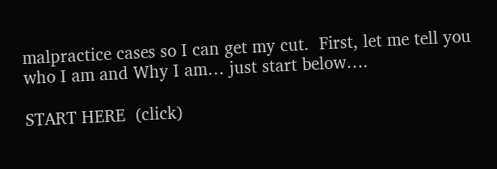malpractice cases so I can get my cut.  First, let me tell you who I am and Why I am… just start below….

START HERE  (click)